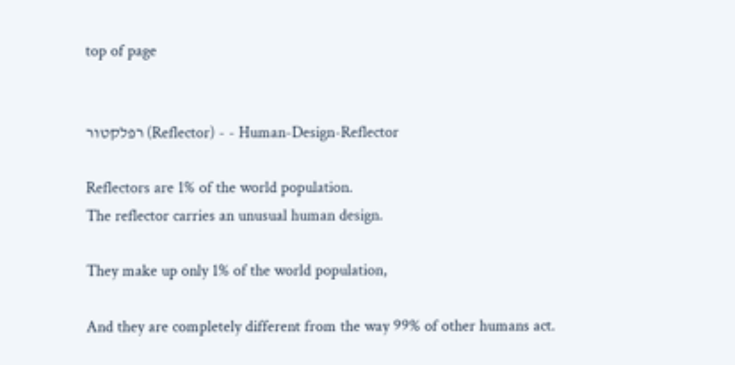top of page


רפלקטור (Reflector) - - Human-Design-Reflector

Reflectors are 1% of the world population.
The reflector carries an unusual human design.

They make up only 1% of the world population,

And they are completely different from the way 99% of other humans act.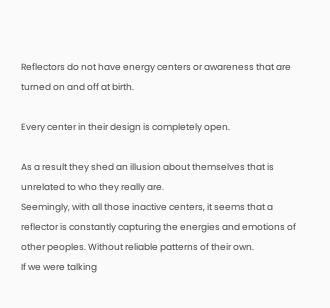Reflectors do not have energy centers or awareness that are turned on and off at birth.

Every center in their design is completely open.

As a result they shed an illusion about themselves that is unrelated to who they really are.
Seemingly, with all those inactive centers, it seems that a reflector is constantly capturing the energies and emotions of other peoples. Without reliable patterns of their own.
If we were talking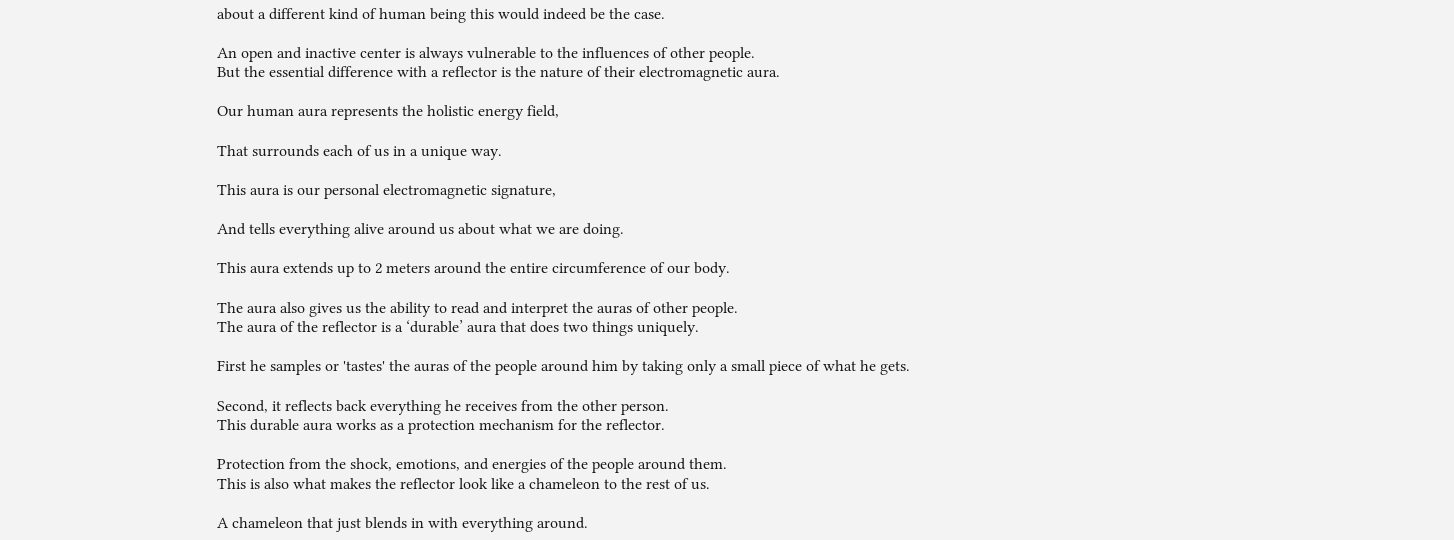about a different kind of human being this would indeed be the case.

An open and inactive center is always vulnerable to the influences of other people.
But the essential difference with a reflector is the nature of their electromagnetic aura.

Our human aura represents the holistic energy field,

That surrounds each of us in a unique way.

This aura is our personal electromagnetic signature,

And tells everything alive around us about what we are doing.

This aura extends up to 2 meters around the entire circumference of our body.

The aura also gives us the ability to read and interpret the auras of other people.
The aura of the reflector is a ‘durable’ aura that does two things uniquely.

First he samples or 'tastes' the auras of the people around him by taking only a small piece of what he gets.

Second, it reflects back everything he receives from the other person.
This durable aura works as a protection mechanism for the reflector.

Protection from the shock, emotions, and energies of the people around them.
This is also what makes the reflector look like a chameleon to the rest of us.

A chameleon that just blends in with everything around.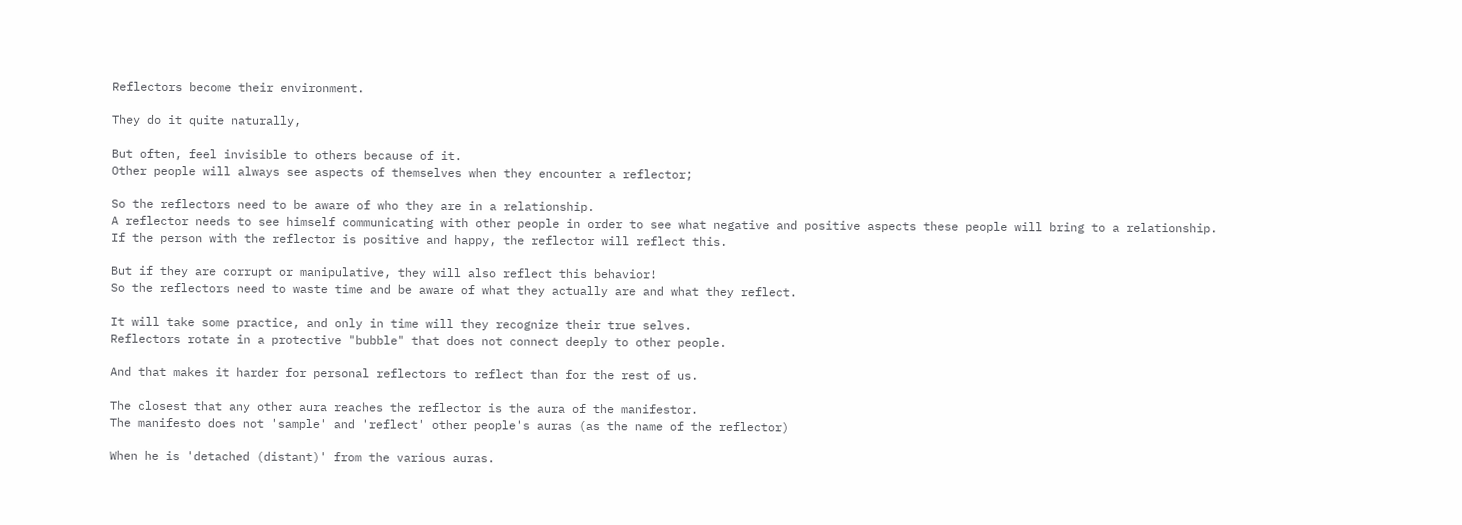Reflectors become their environment.

They do it quite naturally,

But often, feel invisible to others because of it.
Other people will always see aspects of themselves when they encounter a reflector;

So the reflectors need to be aware of who they are in a relationship.
A reflector needs to see himself communicating with other people in order to see what negative and positive aspects these people will bring to a relationship.
If the person with the reflector is positive and happy, the reflector will reflect this.

But if they are corrupt or manipulative, they will also reflect this behavior!
So the reflectors need to waste time and be aware of what they actually are and what they reflect.

It will take some practice, and only in time will they recognize their true selves.
Reflectors rotate in a protective "bubble" that does not connect deeply to other people.

And that makes it harder for personal reflectors to reflect than for the rest of us.

The closest that any other aura reaches the reflector is the aura of the manifestor.
The manifesto does not 'sample' and 'reflect' other people's auras (as the name of the reflector)

When he is 'detached (distant)' from the various auras.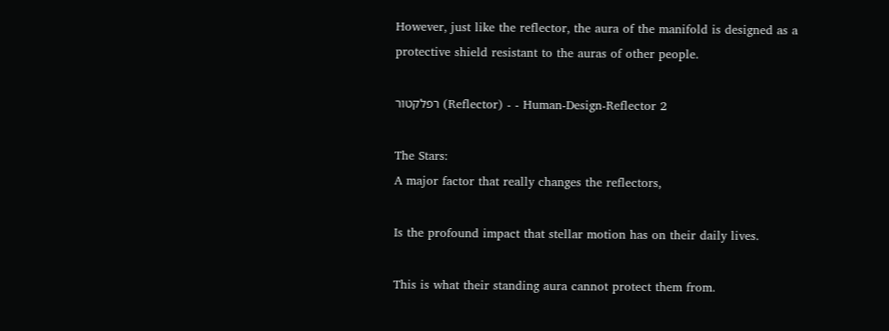However, just like the reflector, the aura of the manifold is designed as a protective shield resistant to the auras of other people.

רפלקטור (Reflector) - - Human-Design-Reflector 2

The Stars:
A major factor that really changes the reflectors,

Is the profound impact that stellar motion has on their daily lives.

This is what their standing aura cannot protect them from.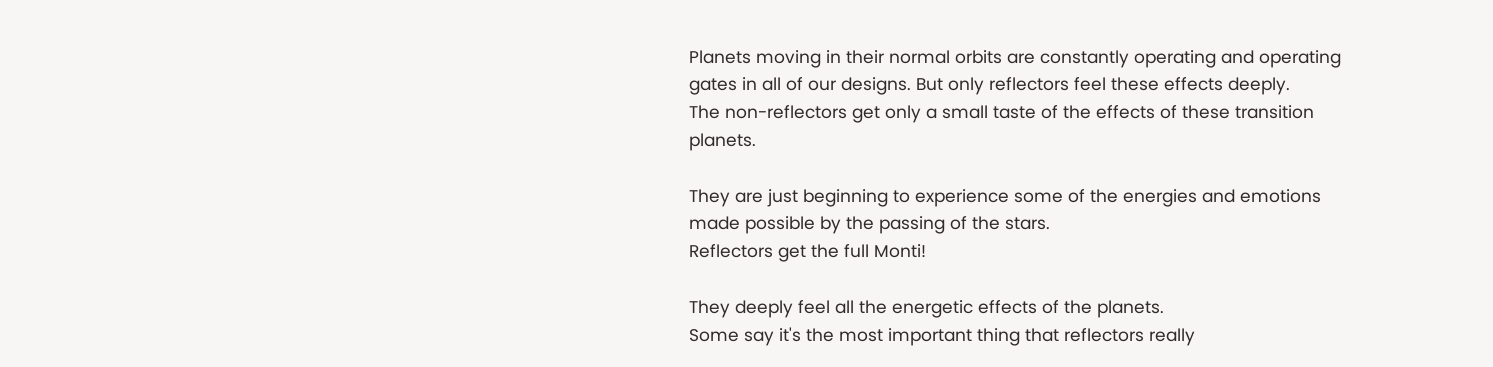Planets moving in their normal orbits are constantly operating and operating gates in all of our designs. But only reflectors feel these effects deeply.
The non-reflectors get only a small taste of the effects of these transition planets.

They are just beginning to experience some of the energies and emotions made possible by the passing of the stars.
Reflectors get the full Monti!

They deeply feel all the energetic effects of the planets.
Some say it's the most important thing that reflectors really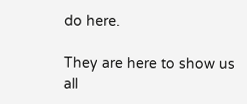do here.

They are here to show us all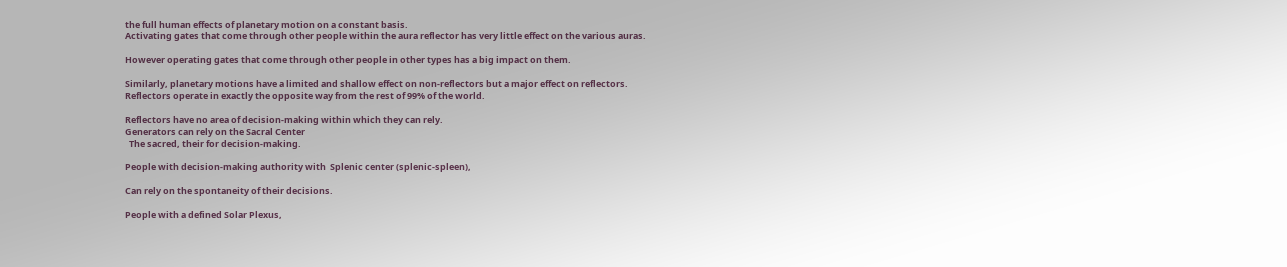the full human effects of planetary motion on a constant basis.
Activating gates that come through other people within the aura reflector has very little effect on the various auras.

However operating gates that come through other people in other types has a big impact on them.

Similarly, planetary motions have a limited and shallow effect on non-reflectors but a major effect on reflectors.
Reflectors operate in exactly the opposite way from the rest of 99% of the world.

Reflectors have no area of decision-making within which they can rely.
Generators can rely on the Sacral Center
  The sacred, their for decision-making.

People with decision-making authority with  Splenic center (splenic-spleen),

Can rely on the spontaneity of their decisions.

People with a defined Solar Plexus,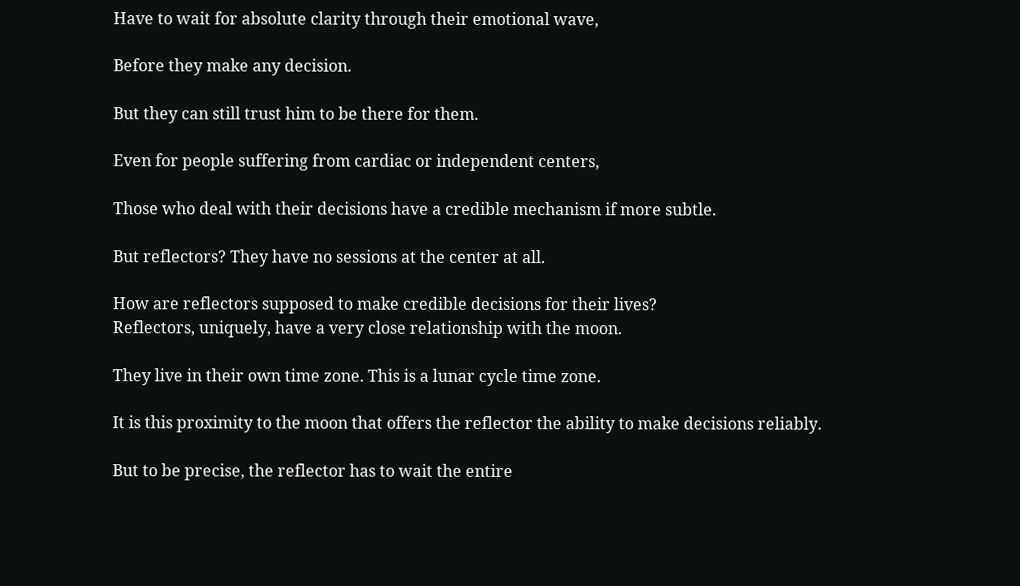Have to wait for absolute clarity through their emotional wave,

Before they make any decision.

But they can still trust him to be there for them.

Even for people suffering from cardiac or independent centers,

Those who deal with their decisions have a credible mechanism if more subtle.

But reflectors? They have no sessions at the center at all.

How are reflectors supposed to make credible decisions for their lives?
Reflectors, uniquely, have a very close relationship with the moon.

They live in their own time zone. This is a lunar cycle time zone.

It is this proximity to the moon that offers the reflector the ability to make decisions reliably.

But to be precise, the reflector has to wait the entire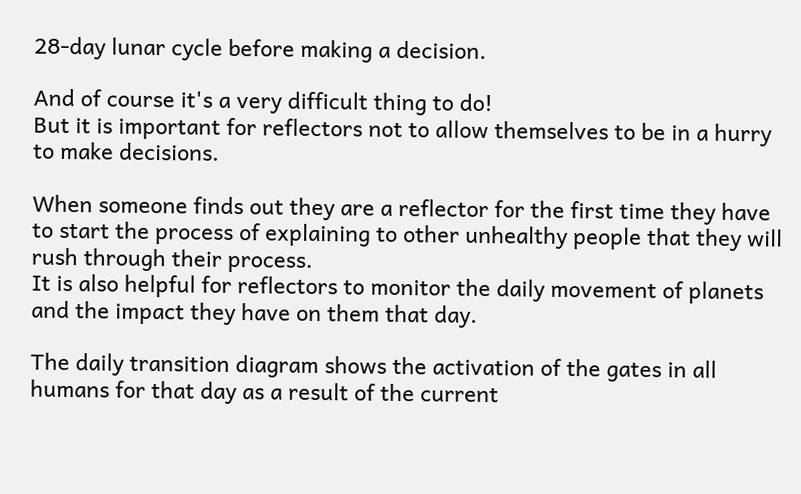28-day lunar cycle before making a decision.

And of course it's a very difficult thing to do!
But it is important for reflectors not to allow themselves to be in a hurry to make decisions.

When someone finds out they are a reflector for the first time they have to start the process of explaining to other unhealthy people that they will rush through their process.
It is also helpful for reflectors to monitor the daily movement of planets and the impact they have on them that day.

The daily transition diagram shows the activation of the gates in all humans for that day as a result of the current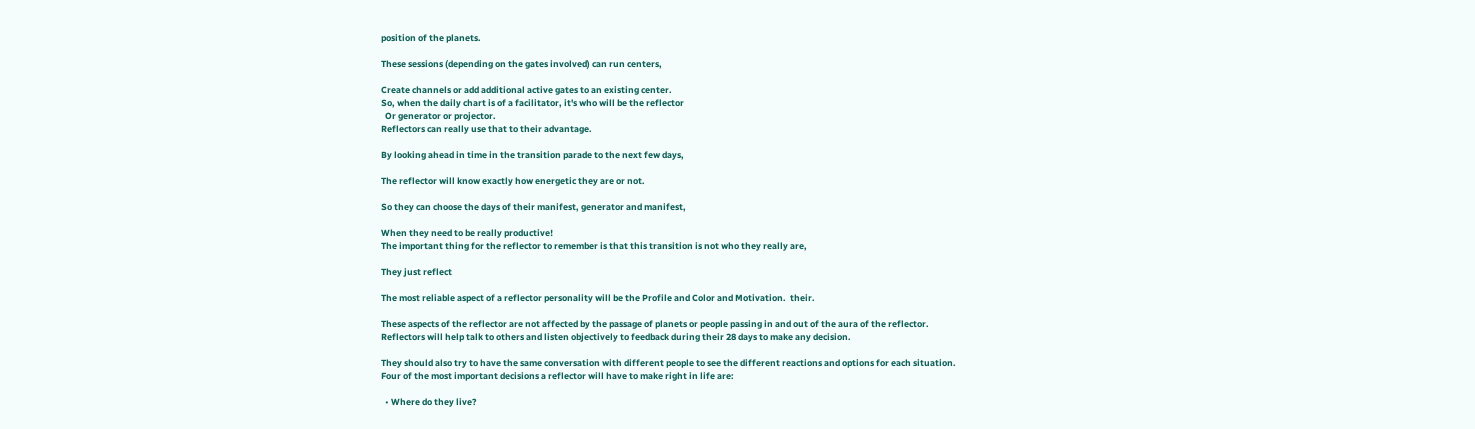position of the planets.

These sessions (depending on the gates involved) can run centers,

Create channels or add additional active gates to an existing center.
So, when the daily chart is of a facilitator, it's who will be the reflector
  Or generator or projector.
Reflectors can really use that to their advantage.

By looking ahead in time in the transition parade to the next few days,

The reflector will know exactly how energetic they are or not.

So they can choose the days of their manifest, generator and manifest,

When they need to be really productive!
The important thing for the reflector to remember is that this transition is not who they really are,

They just reflect

The most reliable aspect of a reflector personality will be the Profile and Color and Motivation.  their.

These aspects of the reflector are not affected by the passage of planets or people passing in and out of the aura of the reflector.
Reflectors will help talk to others and listen objectively to feedback during their 28 days to make any decision.

They should also try to have the same conversation with different people to see the different reactions and options for each situation.
Four of the most important decisions a reflector will have to make right in life are:

  • Where do they live?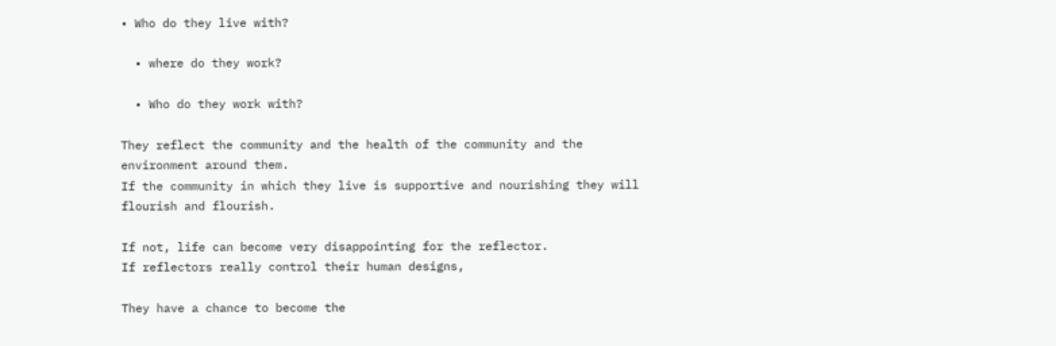• Who do they live with?

  • where do they work?

  • Who do they work with?

They reflect the community and the health of the community and the environment around them.
If the community in which they live is supportive and nourishing they will flourish and flourish.

If not, life can become very disappointing for the reflector.
If reflectors really control their human designs,

They have a chance to become the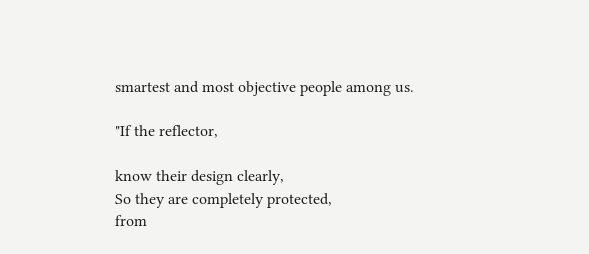smartest and most objective people among us.

"If the reflector,

know their design clearly,
So they are completely protected,
from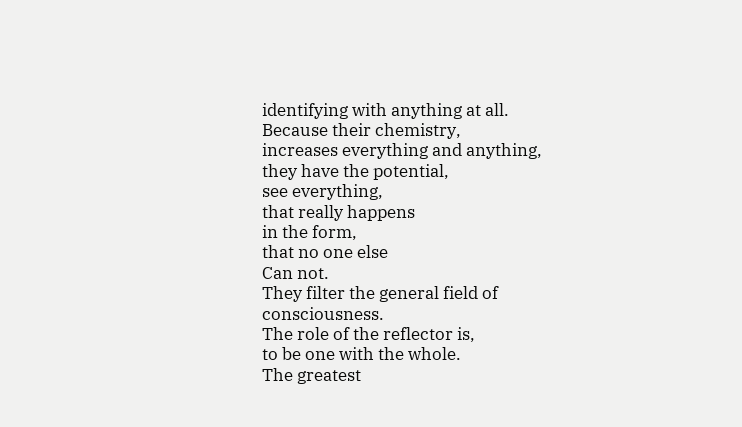identifying with anything at all.
Because their chemistry,
increases everything and anything,
they have the potential,
see everything,
that really happens
in the form,
that no one else
Can not.
They filter the general field of consciousness.
The role of the reflector is,
to be one with the whole.
The greatest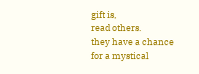gift is,
read others.
they have a chance
for a mystical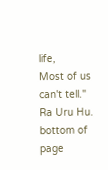life,
Most of us can't tell."
Ra Uru Hu.
bottom of page